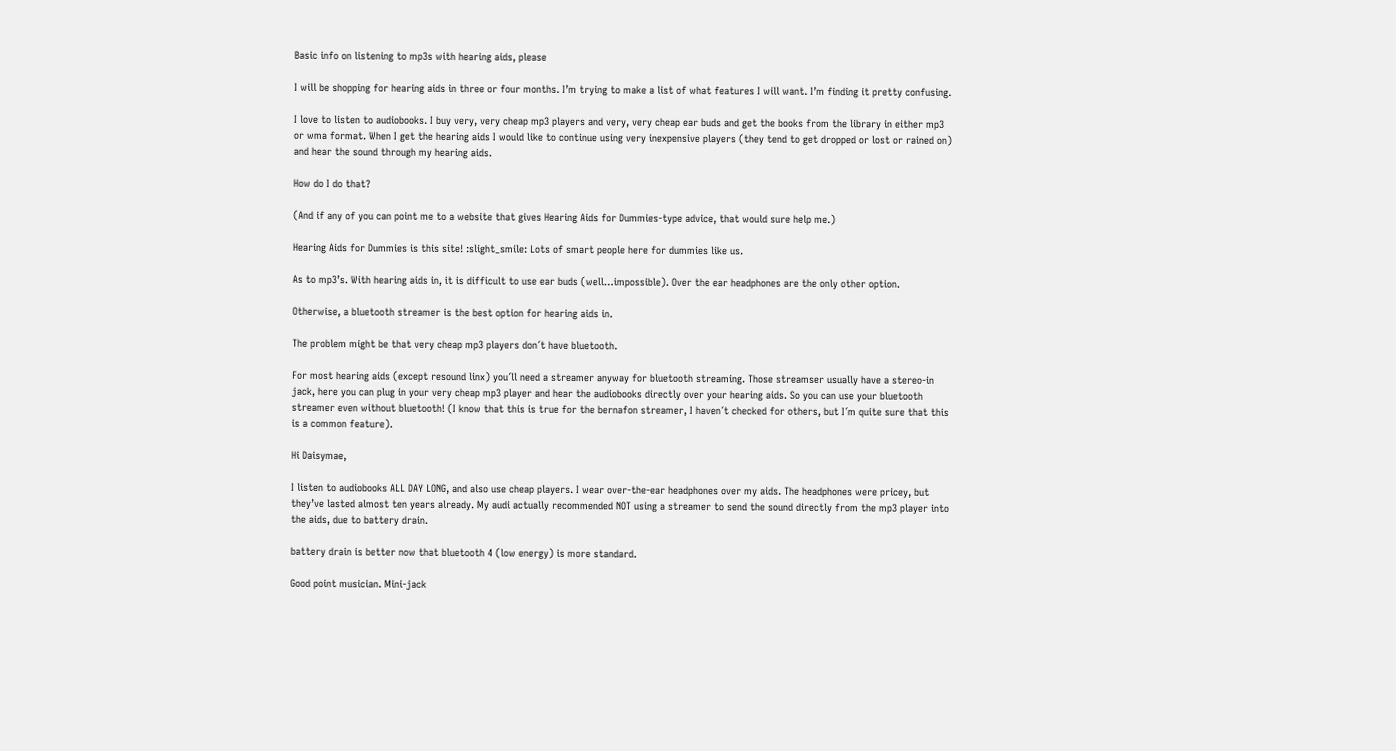Basic info on listening to mp3s with hearing aids, please

I will be shopping for hearing aids in three or four months. I’m trying to make a list of what features I will want. I’m finding it pretty confusing.

I love to listen to audiobooks. I buy very, very cheap mp3 players and very, very cheap ear buds and get the books from the library in either mp3 or wma format. When I get the hearing aids I would like to continue using very inexpensive players (they tend to get dropped or lost or rained on) and hear the sound through my hearing aids.

How do I do that?

(And if any of you can point me to a website that gives Hearing Aids for Dummies-type advice, that would sure help me.)

Hearing Aids for Dummies is this site! :slight_smile: Lots of smart people here for dummies like us.

As to mp3’s. With hearing aids in, it is difficult to use ear buds (well…impossible). Over the ear headphones are the only other option.

Otherwise, a bluetooth streamer is the best option for hearing aids in.

The problem might be that very cheap mp3 players don´t have bluetooth.

For most hearing aids (except resound linx) you´ll need a streamer anyway for bluetooth streaming. Those streamser usually have a stereo-in jack, here you can plug in your very cheap mp3 player and hear the audiobooks directly over your hearing aids. So you can use your bluetooth streamer even without bluetooth! (I know that this is true for the bernafon streamer, I haven´t checked for others, but I´m quite sure that this is a common feature).

Hi Daisymae,

I listen to audiobooks ALL DAY LONG, and also use cheap players. I wear over-the-ear headphones over my aids. The headphones were pricey, but they’ve lasted almost ten years already. My audi actually recommended NOT using a streamer to send the sound directly from the mp3 player into the aids, due to battery drain.

battery drain is better now that bluetooth 4 (low energy) is more standard.

Good point musician. Mini-jack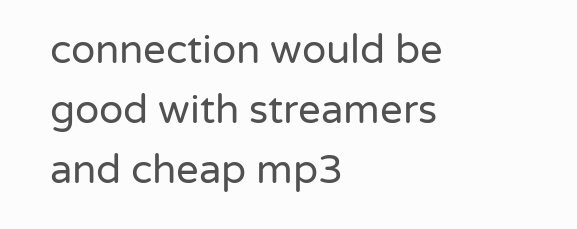connection would be good with streamers and cheap mp3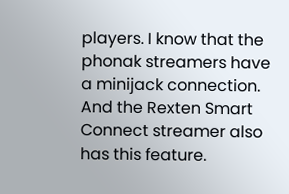players. I know that the phonak streamers have a minijack connection. And the Rexten Smart Connect streamer also has this feature.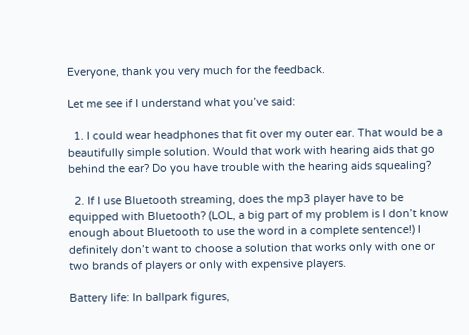Everyone, thank you very much for the feedback.

Let me see if I understand what you’ve said:

  1. I could wear headphones that fit over my outer ear. That would be a beautifully simple solution. Would that work with hearing aids that go behind the ear? Do you have trouble with the hearing aids squealing?

  2. If I use Bluetooth streaming, does the mp3 player have to be equipped with Bluetooth? (LOL, a big part of my problem is I don’t know enough about Bluetooth to use the word in a complete sentence!) I definitely don’t want to choose a solution that works only with one or two brands of players or only with expensive players.

Battery life: In ballpark figures,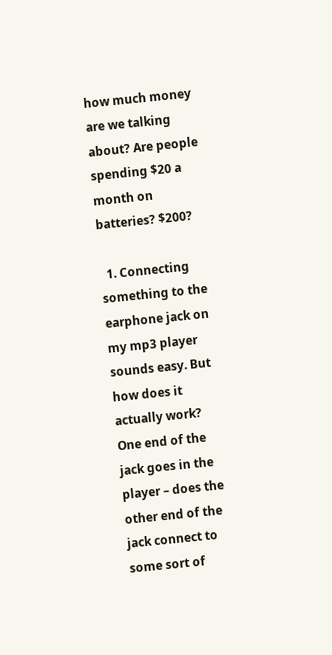how much money are we talking about? Are people spending $20 a month on batteries? $200?

  1. Connecting something to the earphone jack on my mp3 player sounds easy. But how does it actually work? One end of the jack goes in the player – does the other end of the jack connect to some sort of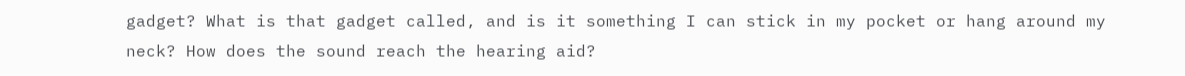gadget? What is that gadget called, and is it something I can stick in my pocket or hang around my neck? How does the sound reach the hearing aid?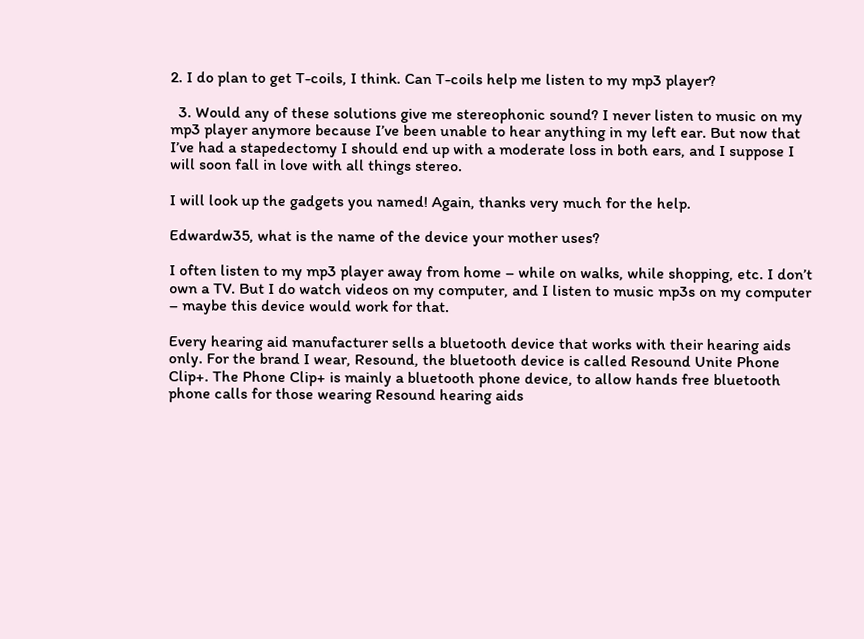2. I do plan to get T-coils, I think. Can T-coils help me listen to my mp3 player?

  3. Would any of these solutions give me stereophonic sound? I never listen to music on my mp3 player anymore because I’ve been unable to hear anything in my left ear. But now that I’ve had a stapedectomy I should end up with a moderate loss in both ears, and I suppose I will soon fall in love with all things stereo.

I will look up the gadgets you named! Again, thanks very much for the help.

Edwardw35, what is the name of the device your mother uses?

I often listen to my mp3 player away from home – while on walks, while shopping, etc. I don’t own a TV. But I do watch videos on my computer, and I listen to music mp3s on my computer – maybe this device would work for that.

Every hearing aid manufacturer sells a bluetooth device that works with their hearing aids only. For the brand I wear, Resound, the bluetooth device is called Resound Unite Phone Clip+. The Phone Clip+ is mainly a bluetooth phone device, to allow hands free bluetooth phone calls for those wearing Resound hearing aids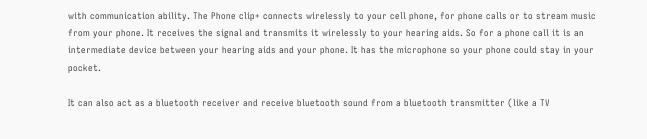with communication ability. The Phone clip+ connects wirelessly to your cell phone, for phone calls or to stream music from your phone. It receives the signal and transmits it wirelessly to your hearing aids. So for a phone call it is an intermediate device between your hearing aids and your phone. It has the microphone so your phone could stay in your pocket.

It can also act as a bluetooth receiver and receive bluetooth sound from a bluetooth transmitter (like a TV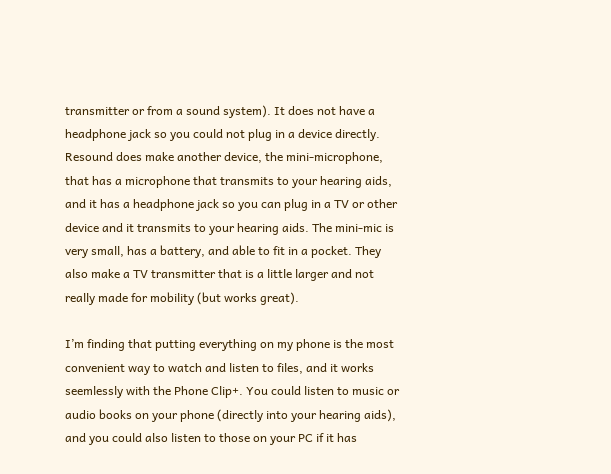transmitter or from a sound system). It does not have a headphone jack so you could not plug in a device directly. Resound does make another device, the mini-microphone, that has a microphone that transmits to your hearing aids, and it has a headphone jack so you can plug in a TV or other device and it transmits to your hearing aids. The mini-mic is very small, has a battery, and able to fit in a pocket. They also make a TV transmitter that is a little larger and not really made for mobility (but works great).

I’m finding that putting everything on my phone is the most convenient way to watch and listen to files, and it works seemlessly with the Phone Clip+. You could listen to music or audio books on your phone (directly into your hearing aids), and you could also listen to those on your PC if it has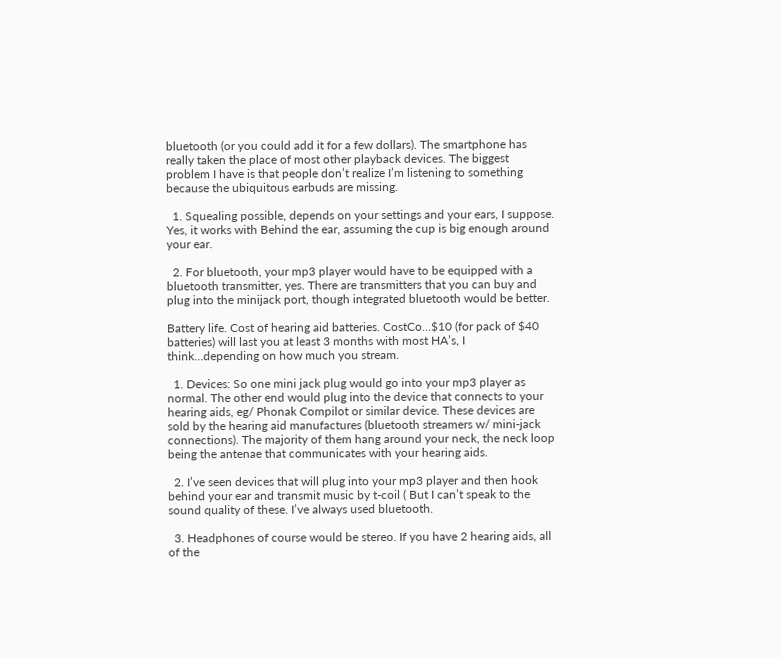bluetooth (or you could add it for a few dollars). The smartphone has really taken the place of most other playback devices. The biggest problem I have is that people don’t realize I’m listening to something because the ubiquitous earbuds are missing.

  1. Squealing possible, depends on your settings and your ears, I suppose. Yes, it works with Behind the ear, assuming the cup is big enough around your ear.

  2. For bluetooth, your mp3 player would have to be equipped with a bluetooth transmitter, yes. There are transmitters that you can buy and plug into the minijack port, though integrated bluetooth would be better.

Battery life. Cost of hearing aid batteries. CostCo…$10 (for pack of $40 batteries) will last you at least 3 months with most HA’s, I think…depending on how much you stream.

  1. Devices: So one mini jack plug would go into your mp3 player as normal. The other end would plug into the device that connects to your hearing aids, eg/ Phonak Compilot or similar device. These devices are sold by the hearing aid manufactures (bluetooth streamers w/ mini-jack connections). The majority of them hang around your neck, the neck loop being the antenae that communicates with your hearing aids.

  2. I’ve seen devices that will plug into your mp3 player and then hook behind your ear and transmit music by t-coil ( But I can’t speak to the sound quality of these. I’ve always used bluetooth.

  3. Headphones of course would be stereo. If you have 2 hearing aids, all of the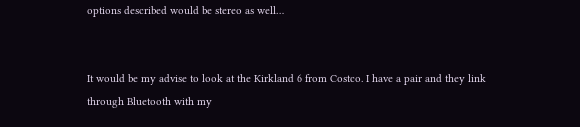options described would be stereo as well…


It would be my advise to look at the Kirkland 6 from Costco. I have a pair and they link through Bluetooth with my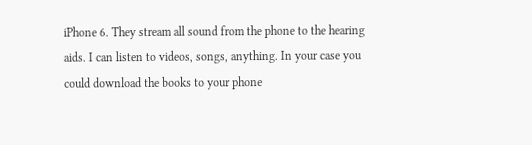iPhone 6. They stream all sound from the phone to the hearing aids. I can listen to videos, songs, anything. In your case you could download the books to your phone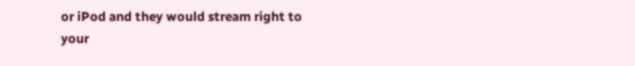or iPod and they would stream right to your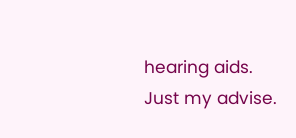hearing aids. Just my advise.